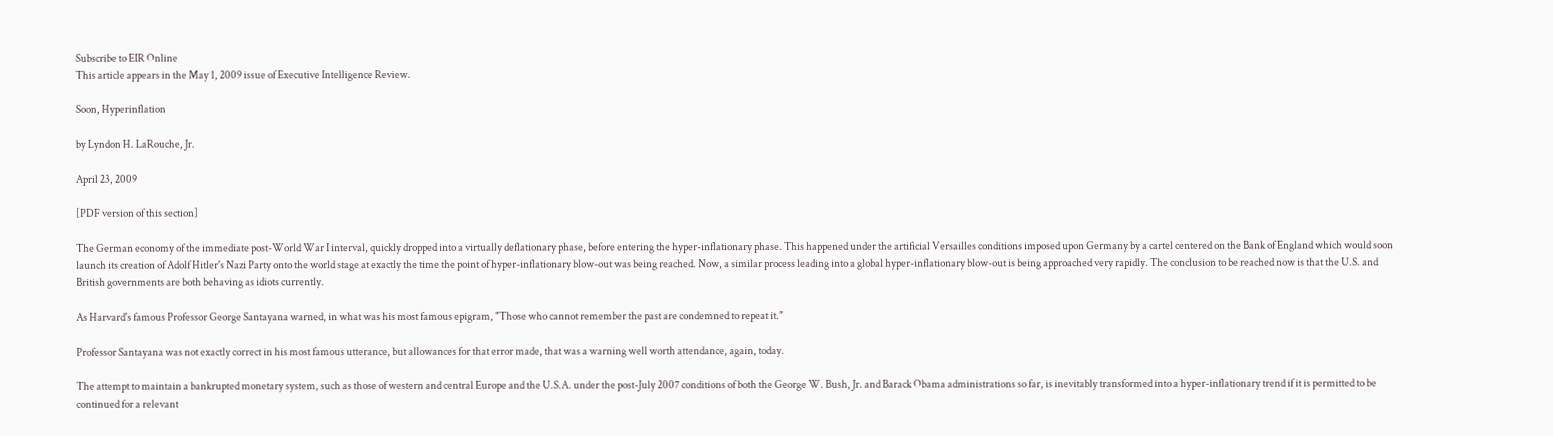Subscribe to EIR Online
This article appears in the May 1, 2009 issue of Executive Intelligence Review.

Soon, Hyperinflation

by Lyndon H. LaRouche, Jr.

April 23, 2009

[PDF version of this section]

The German economy of the immediate post-World War I interval, quickly dropped into a virtually deflationary phase, before entering the hyper-inflationary phase. This happened under the artificial Versailles conditions imposed upon Germany by a cartel centered on the Bank of England which would soon launch its creation of Adolf Hitler's Nazi Party onto the world stage at exactly the time the point of hyper-inflationary blow-out was being reached. Now, a similar process leading into a global hyper-inflationary blow-out is being approached very rapidly. The conclusion to be reached now is that the U.S. and British governments are both behaving as idiots currently.

As Harvard's famous Professor George Santayana warned, in what was his most famous epigram, "Those who cannot remember the past are condemned to repeat it."

Professor Santayana was not exactly correct in his most famous utterance, but allowances for that error made, that was a warning well worth attendance, again, today.

The attempt to maintain a bankrupted monetary system, such as those of western and central Europe and the U.S.A. under the post-July 2007 conditions of both the George W. Bush, Jr. and Barack Obama administrations so far, is inevitably transformed into a hyper-inflationary trend if it is permitted to be continued for a relevant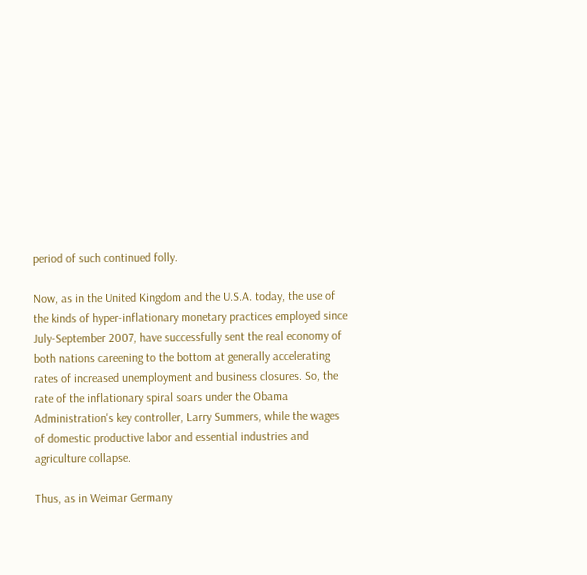period of such continued folly.

Now, as in the United Kingdom and the U.S.A. today, the use of the kinds of hyper-inflationary monetary practices employed since July-September 2007, have successfully sent the real economy of both nations careening to the bottom at generally accelerating rates of increased unemployment and business closures. So, the rate of the inflationary spiral soars under the Obama Administration's key controller, Larry Summers, while the wages of domestic productive labor and essential industries and agriculture collapse.

Thus, as in Weimar Germany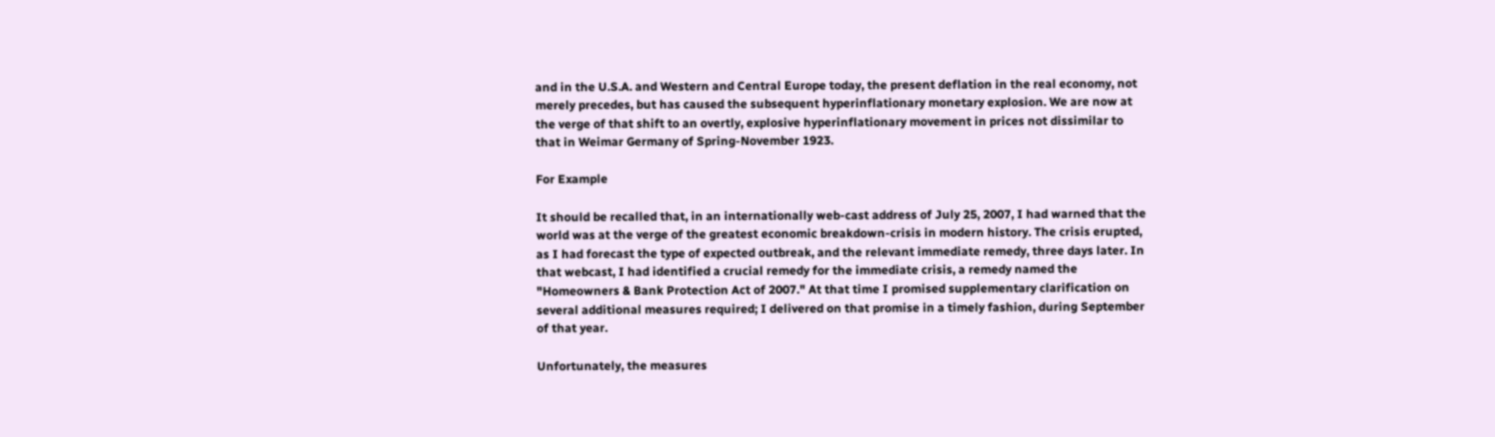and in the U.S.A. and Western and Central Europe today, the present deflation in the real economy, not merely precedes, but has caused the subsequent hyperinflationary monetary explosion. We are now at the verge of that shift to an overtly, explosive hyperinflationary movement in prices not dissimilar to that in Weimar Germany of Spring-November 1923.

For Example

It should be recalled that, in an internationally web-cast address of July 25, 2007, I had warned that the world was at the verge of the greatest economic breakdown-crisis in modern history. The crisis erupted, as I had forecast the type of expected outbreak, and the relevant immediate remedy, three days later. In that webcast, I had identified a crucial remedy for the immediate crisis, a remedy named the "Homeowners & Bank Protection Act of 2007." At that time I promised supplementary clarification on several additional measures required; I delivered on that promise in a timely fashion, during September of that year.

Unfortunately, the measures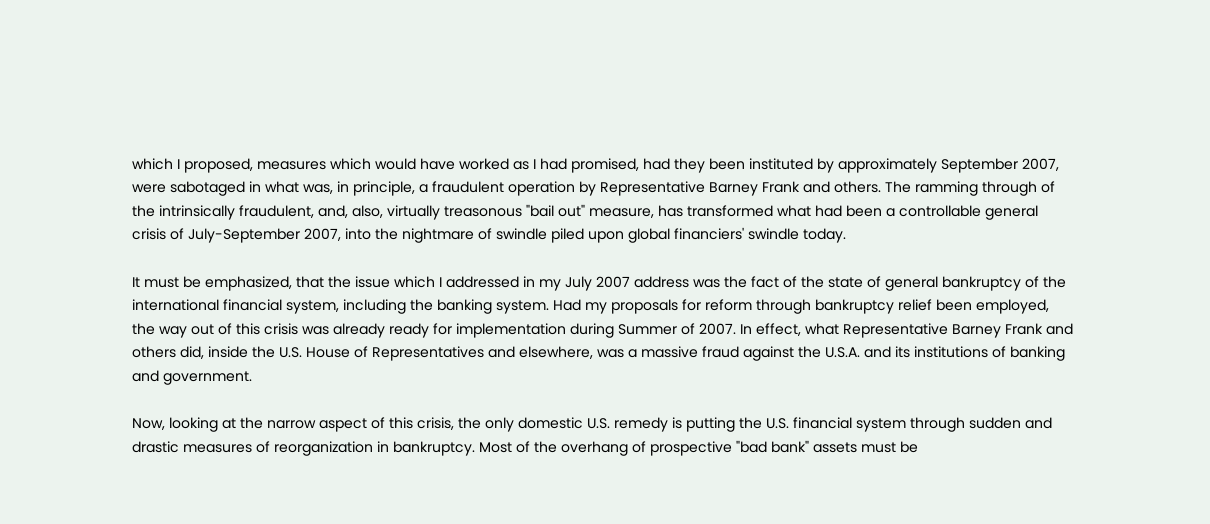which I proposed, measures which would have worked as I had promised, had they been instituted by approximately September 2007, were sabotaged in what was, in principle, a fraudulent operation by Representative Barney Frank and others. The ramming through of the intrinsically fraudulent, and, also, virtually treasonous "bail out" measure, has transformed what had been a controllable general crisis of July-September 2007, into the nightmare of swindle piled upon global financiers' swindle today.

It must be emphasized, that the issue which I addressed in my July 2007 address was the fact of the state of general bankruptcy of the international financial system, including the banking system. Had my proposals for reform through bankruptcy relief been employed, the way out of this crisis was already ready for implementation during Summer of 2007. In effect, what Representative Barney Frank and others did, inside the U.S. House of Representatives and elsewhere, was a massive fraud against the U.S.A. and its institutions of banking and government.

Now, looking at the narrow aspect of this crisis, the only domestic U.S. remedy is putting the U.S. financial system through sudden and drastic measures of reorganization in bankruptcy. Most of the overhang of prospective "bad bank" assets must be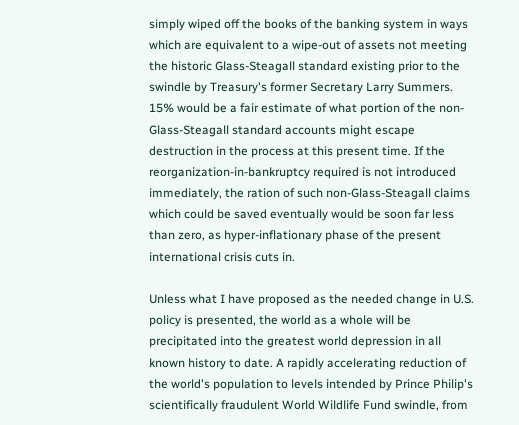simply wiped off the books of the banking system in ways which are equivalent to a wipe-out of assets not meeting the historic Glass-Steagall standard existing prior to the swindle by Treasury's former Secretary Larry Summers. 15% would be a fair estimate of what portion of the non-Glass-Steagall standard accounts might escape destruction in the process at this present time. If the reorganization-in-bankruptcy required is not introduced immediately, the ration of such non-Glass-Steagall claims which could be saved eventually would be soon far less than zero, as hyper-inflationary phase of the present international crisis cuts in.

Unless what I have proposed as the needed change in U.S. policy is presented, the world as a whole will be precipitated into the greatest world depression in all known history to date. A rapidly accelerating reduction of the world's population to levels intended by Prince Philip's scientifically fraudulent World Wildlife Fund swindle, from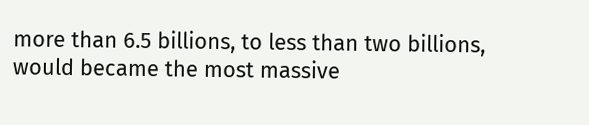more than 6.5 billions, to less than two billions, would became the most massive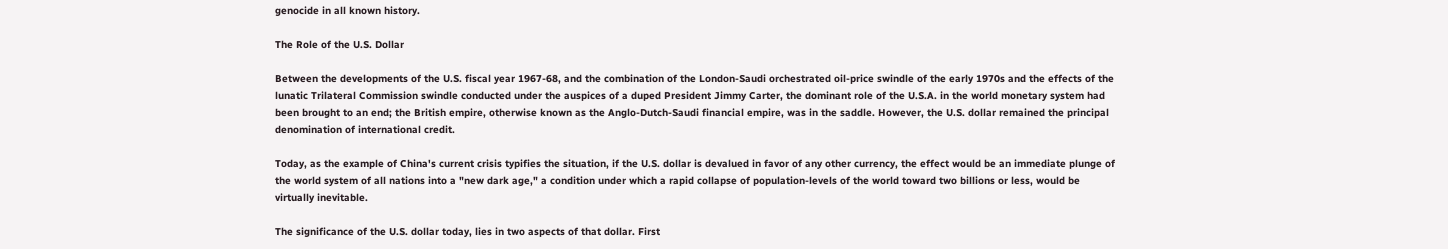genocide in all known history.

The Role of the U.S. Dollar

Between the developments of the U.S. fiscal year 1967-68, and the combination of the London-Saudi orchestrated oil-price swindle of the early 1970s and the effects of the lunatic Trilateral Commission swindle conducted under the auspices of a duped President Jimmy Carter, the dominant role of the U.S.A. in the world monetary system had been brought to an end; the British empire, otherwise known as the Anglo-Dutch-Saudi financial empire, was in the saddle. However, the U.S. dollar remained the principal denomination of international credit.

Today, as the example of China's current crisis typifies the situation, if the U.S. dollar is devalued in favor of any other currency, the effect would be an immediate plunge of the world system of all nations into a "new dark age," a condition under which a rapid collapse of population-levels of the world toward two billions or less, would be virtually inevitable.

The significance of the U.S. dollar today, lies in two aspects of that dollar. First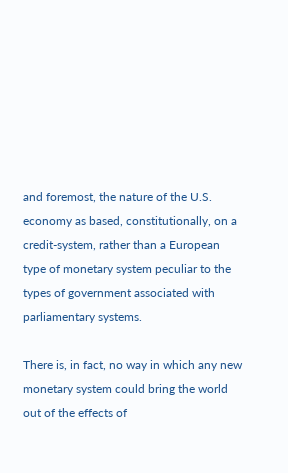and foremost, the nature of the U.S. economy as based, constitutionally, on a credit-system, rather than a European type of monetary system peculiar to the types of government associated with parliamentary systems.

There is, in fact, no way in which any new monetary system could bring the world out of the effects of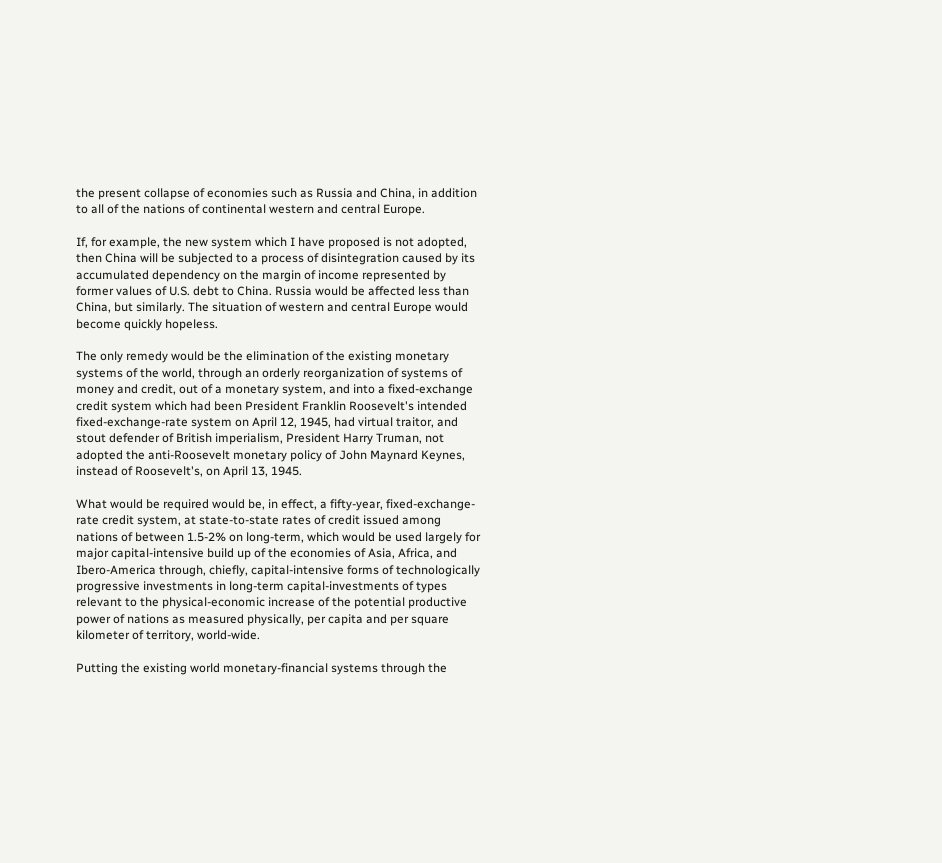the present collapse of economies such as Russia and China, in addition to all of the nations of continental western and central Europe.

If, for example, the new system which I have proposed is not adopted, then China will be subjected to a process of disintegration caused by its accumulated dependency on the margin of income represented by former values of U.S. debt to China. Russia would be affected less than China, but similarly. The situation of western and central Europe would become quickly hopeless.

The only remedy would be the elimination of the existing monetary systems of the world, through an orderly reorganization of systems of money and credit, out of a monetary system, and into a fixed-exchange credit system which had been President Franklin Roosevelt's intended fixed-exchange-rate system on April 12, 1945, had virtual traitor, and stout defender of British imperialism, President Harry Truman, not adopted the anti-Roosevelt monetary policy of John Maynard Keynes, instead of Roosevelt's, on April 13, 1945.

What would be required would be, in effect, a fifty-year, fixed-exchange-rate credit system, at state-to-state rates of credit issued among nations of between 1.5-2% on long-term, which would be used largely for major capital-intensive build up of the economies of Asia, Africa, and Ibero-America through, chiefly, capital-intensive forms of technologically progressive investments in long-term capital-investments of types relevant to the physical-economic increase of the potential productive power of nations as measured physically, per capita and per square kilometer of territory, world-wide.

Putting the existing world monetary-financial systems through the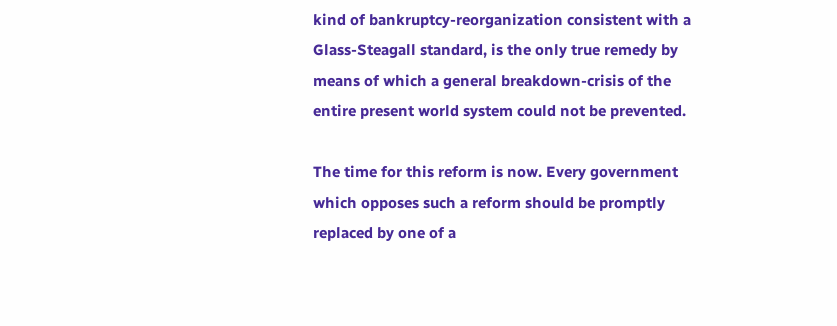kind of bankruptcy-reorganization consistent with a Glass-Steagall standard, is the only true remedy by means of which a general breakdown-crisis of the entire present world system could not be prevented.

The time for this reform is now. Every government which opposes such a reform should be promptly replaced by one of a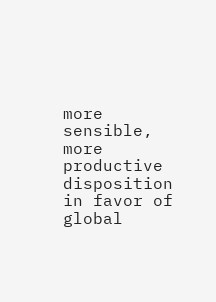more sensible, more productive disposition in favor of global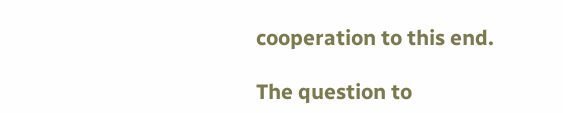cooperation to this end.

The question to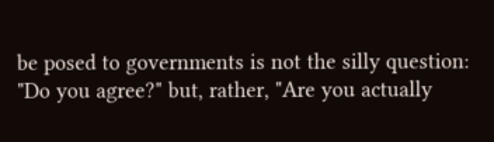be posed to governments is not the silly question: "Do you agree?" but, rather, "Are you actually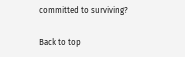committed to surviving?

Back to top